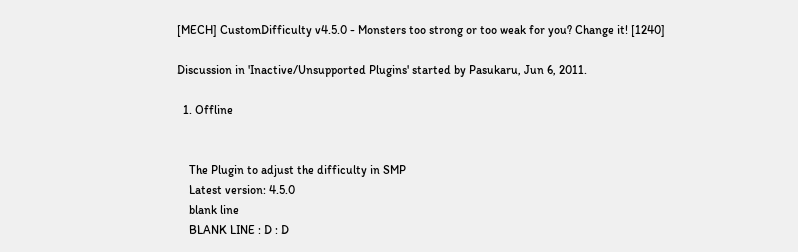[MECH] CustomDifficulty v4.5.0 - Monsters too strong or too weak for you? Change it! [1240]

Discussion in 'Inactive/Unsupported Plugins' started by Pasukaru, Jun 6, 2011.

  1. Offline


    The Plugin to adjust the difficulty in SMP
    Latest version: 4.5.0
    blank line
    BLANK LINE : D : D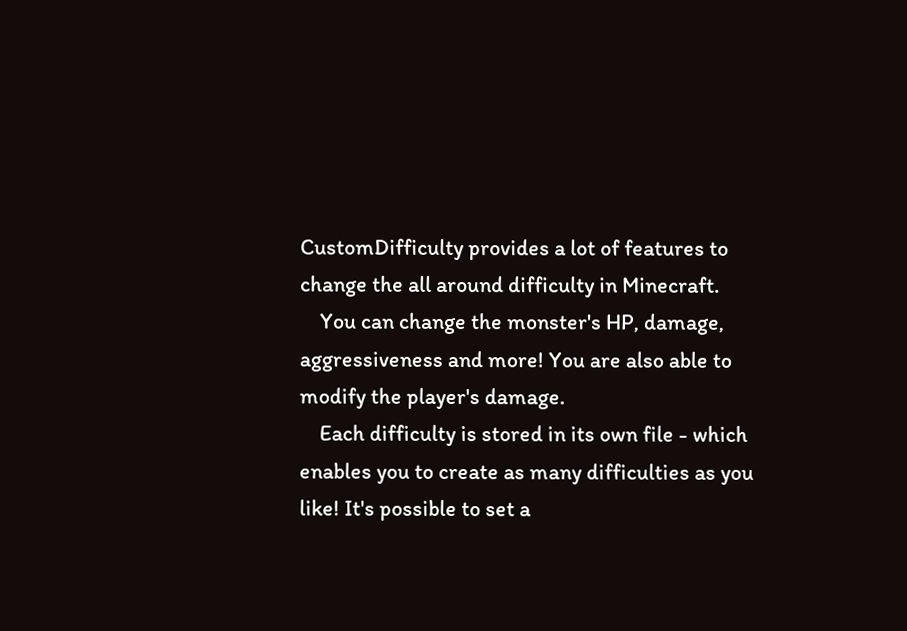CustomDifficulty provides a lot of features to change the all around difficulty in Minecraft.
    You can change the monster's HP, damage, aggressiveness and more! You are also able to modify the player's damage.
    Each difficulty is stored in its own file - which enables you to create as many difficulties as you like! It's possible to set a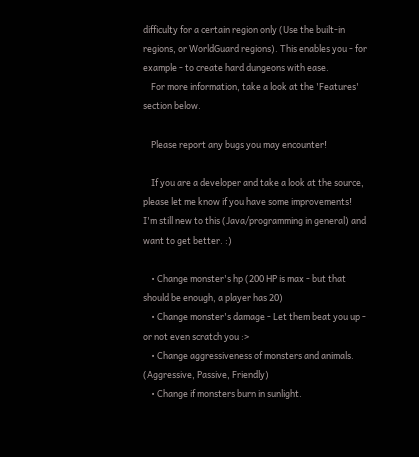difficulty for a certain region only (Use the built-in regions, or WorldGuard regions). This enables you - for example - to create hard dungeons with ease.
    For more information, take a look at the 'Features' section below.

    Please report any bugs you may encounter!

    If you are a developer and take a look at the source, please let me know if you have some improvements! I'm still new to this (Java/programming in general) and want to get better. :)

    • Change monster's hp (200 HP is max - but that should be enough, a player has 20)
    • Change monster's damage - Let them beat you up - or not even scratch you :>
    • Change aggressiveness of monsters and animals. (Aggressive, Passive, Friendly)
    • Change if monsters burn in sunlight.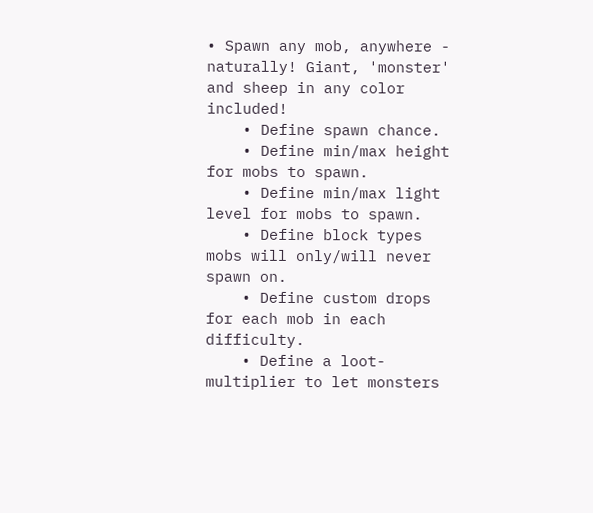• Spawn any mob, anywhere - naturally! Giant, 'monster' and sheep in any color included!
    • Define spawn chance.
    • Define min/max height for mobs to spawn.
    • Define min/max light level for mobs to spawn.
    • Define block types mobs will only/will never spawn on.
    • Define custom drops for each mob in each difficulty.
    • Define a loot-multiplier to let monsters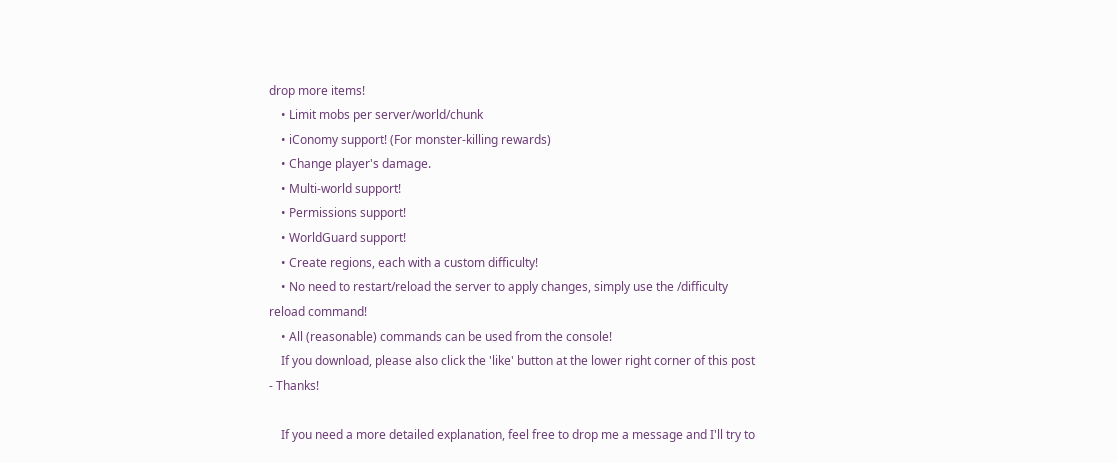drop more items!
    • Limit mobs per server/world/chunk
    • iConomy support! (For monster-killing rewards)
    • Change player's damage.
    • Multi-world support!
    • Permissions support!
    • WorldGuard support!
    • Create regions, each with a custom difficulty!
    • No need to restart/reload the server to apply changes, simply use the /difficulty reload command!
    • All (reasonable) commands can be used from the console!
    If you download, please also click the 'like' button at the lower right corner of this post - Thanks!

    If you need a more detailed explanation, feel free to drop me a message and I'll try to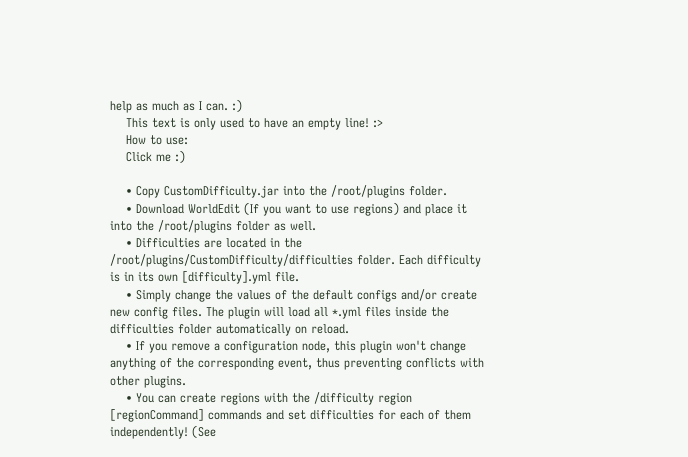help as much as I can. :)
    This text is only used to have an empty line! :>
    How to use:
    Click me :)

    • Copy CustomDifficulty.jar into the /root/plugins folder.
    • Download WorldEdit (If you want to use regions) and place it into the /root/plugins folder as well.
    • Difficulties are located in the /root/plugins/CustomDifficulty/difficulties folder. Each difficulty is in its own [difficulty].yml file.
    • Simply change the values of the default configs and/or create new config files. The plugin will load all *.yml files inside the difficulties folder automatically on reload.
    • If you remove a configuration node, this plugin won't change anything of the corresponding event, thus preventing conflicts with other plugins.
    • You can create regions with the /difficulty region [regionCommand] commands and set difficulties for each of them independently! (See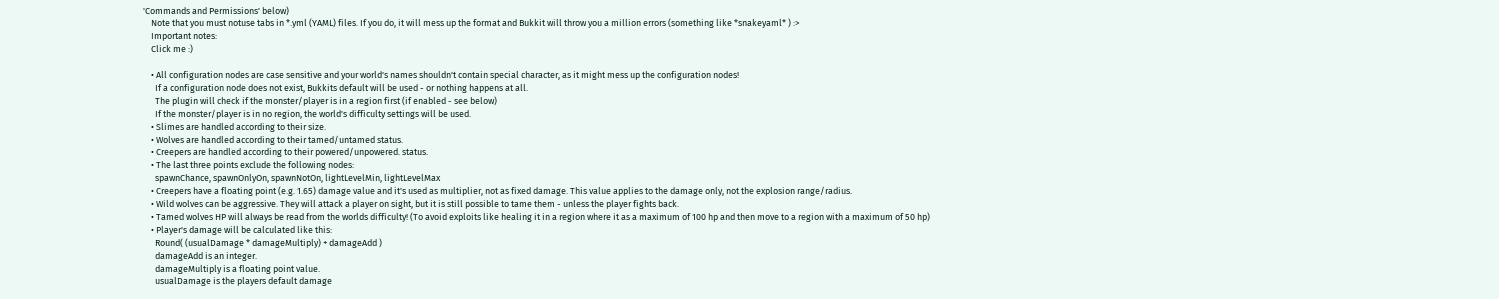'Commands and Permissions' below)
    Note that you must notuse tabs in *.yml (YAML) files. If you do, it will mess up the format and Bukkit will throw you a million errors (something like *snakeyaml* ) :>
    Important notes:
    Click me :)

    • All configuration nodes are case sensitive and your world's names shouldn't contain special character, as it might mess up the configuration nodes!
      If a configuration node does not exist, Bukkits default will be used - or nothing happens at all.
      The plugin will check if the monster/player is in a region first (if enabled - see below)
      If the monster/player is in no region, the world's difficulty settings will be used.
    • Slimes are handled according to their size.
    • Wolves are handled according to their tamed/untamed status.
    • Creepers are handled according to their powered/unpowered. status.
    • The last three points exclude the following nodes:
      spawnChance, spawnOnlyOn, spawnNotOn, lightLevelMin, lightLevelMax
    • Creepers have a floating point (e.g. 1.65) damage value and it's used as multiplier, not as fixed damage. This value applies to the damage only, not the explosion range/radius.
    • Wild wolves can be aggressive. They will attack a player on sight, but it is still possible to tame them - unless the player fights back.
    • Tamed wolves HP will always be read from the worlds difficulty! (To avoid exploits like healing it in a region where it as a maximum of 100 hp and then move to a region with a maximum of 50 hp)
    • Player's damage will be calculated like this:
      Round( (usualDamage * damageMultiply) + damageAdd )
      damageAdd is an integer.
      damageMultiply is a floating point value.
      usualDamage is the players default damage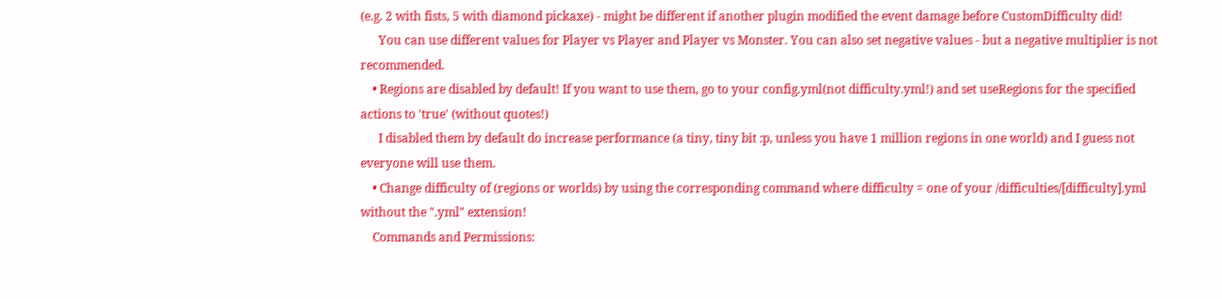(e.g. 2 with fists, 5 with diamond pickaxe) - might be different if another plugin modified the event damage before CustomDifficulty did!
      You can use different values for Player vs Player and Player vs Monster. You can also set negative values - but a negative multiplier is not recommended.
    • Regions are disabled by default! If you want to use them, go to your config.yml(not difficulty.yml!) and set useRegions for the specified actions to 'true' (without quotes!)
      I disabled them by default do increase performance (a tiny, tiny bit :p, unless you have 1 million regions in one world) and I guess not everyone will use them.
    • Change difficulty of (regions or worlds) by using the corresponding command where difficulty = one of your /difficulties/[difficulty].yml without the ".yml" extension!
    Commands and Permissions: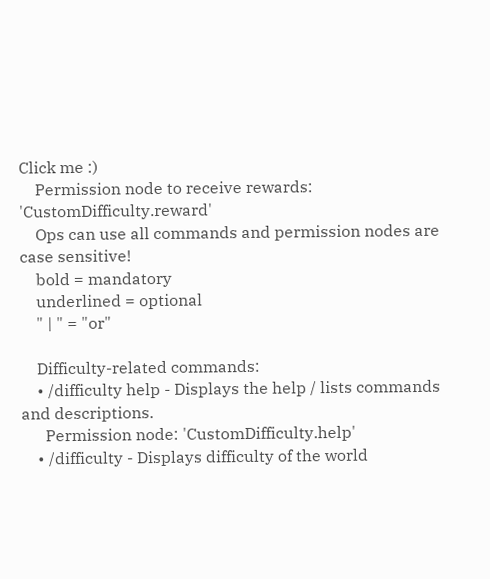Click me :)
    Permission node to receive rewards: 'CustomDifficulty.reward'
    Ops can use all commands and permission nodes are case sensitive!
    bold = mandatory
    underlined = optional
    " | " = "or"

    Difficulty-related commands:
    • /difficulty help - Displays the help / lists commands and descriptions.
      Permission node: 'CustomDifficulty.help'
    • /difficulty - Displays difficulty of the world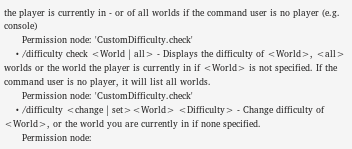the player is currently in - or of all worlds if the command user is no player (e.g. console)
      Permission node: 'CustomDifficulty.check'
    • /difficulty check <World | all> - Displays the difficulty of <World>, <all> worlds or the world the player is currently in if <World> is not specified. If the command user is no player, it will list all worlds.
      Permission node: 'CustomDifficulty.check'
    • /difficulty <change | set><World> <Difficulty> - Change difficulty of <World>, or the world you are currently in if none specified.
      Permission node: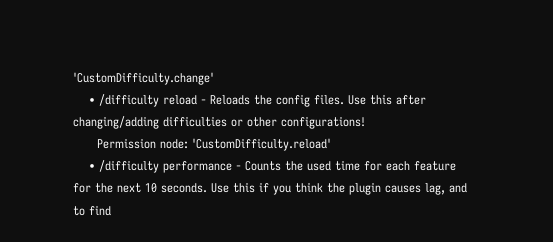'CustomDifficulty.change'
    • /difficulty reload - Reloads the config files. Use this after changing/adding difficulties or other configurations!
      Permission node: 'CustomDifficulty.reload'
    • /difficulty performance - Counts the used time for each feature for the next 10 seconds. Use this if you think the plugin causes lag, and to find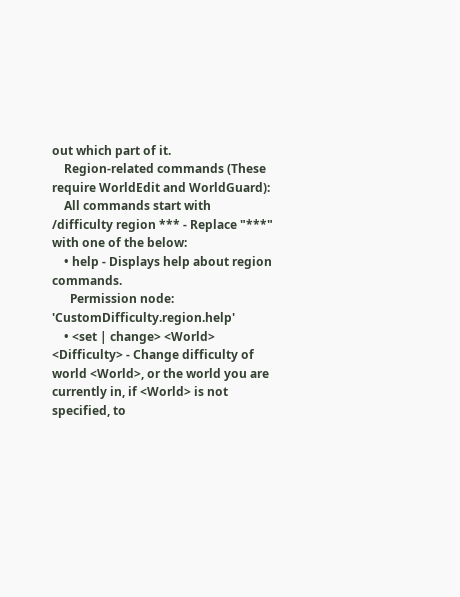out which part of it.
    Region-related commands (These require WorldEdit and WorldGuard):
    All commands start with /difficulty region *** - Replace "***" with one of the below:
    • help - Displays help about region commands.
      Permission node: 'CustomDifficulty.region.help'
    • <set | change> <World> <Difficulty> - Change difficulty of world <World>, or the world you are currently in, if <World> is not specified, to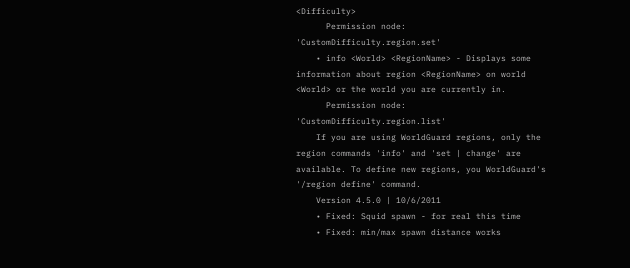<Difficulty>
      Permission node: 'CustomDifficulty.region.set'
    • info <World> <RegionName> - Displays some information about region <RegionName> on world <World> or the world you are currently in.
      Permission node: 'CustomDifficulty.region.list'
    If you are using WorldGuard regions, only the region commands 'info' and 'set | change' are available. To define new regions, you WorldGuard's '/region define' command.
    Version 4.5.0 | 10/6/2011
    • Fixed: Squid spawn - for real this time
    • Fixed: min/max spawn distance works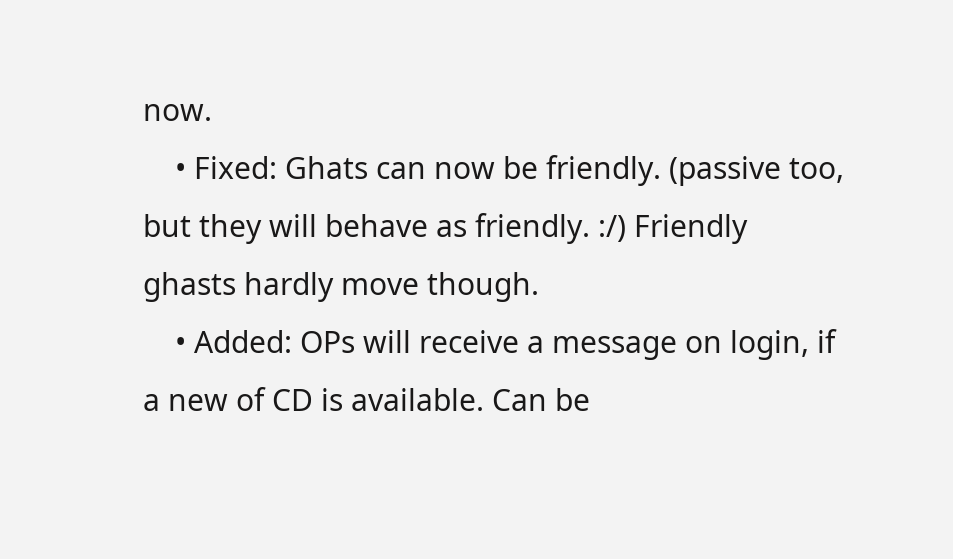now.
    • Fixed: Ghats can now be friendly. (passive too, but they will behave as friendly. :/) Friendly ghasts hardly move though.
    • Added: OPs will receive a message on login, if a new of CD is available. Can be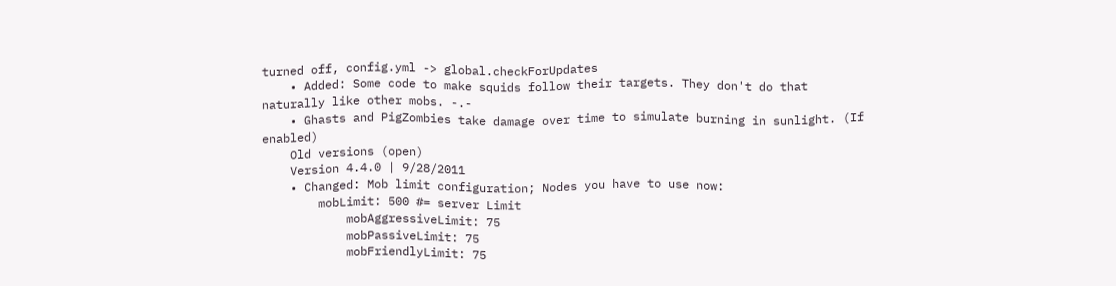turned off, config.yml -> global.checkForUpdates
    • Added: Some code to make squids follow their targets. They don't do that naturally like other mobs. -.-
    • Ghasts and PigZombies take damage over time to simulate burning in sunlight. (If enabled)
    Old versions (open)
    Version 4.4.0 | 9/28/2011
    • Changed: Mob limit configuration; Nodes you have to use now:
        mobLimit: 500 #= server Limit
            mobAggressiveLimit: 75
            mobPassiveLimit: 75
            mobFriendlyLimit: 75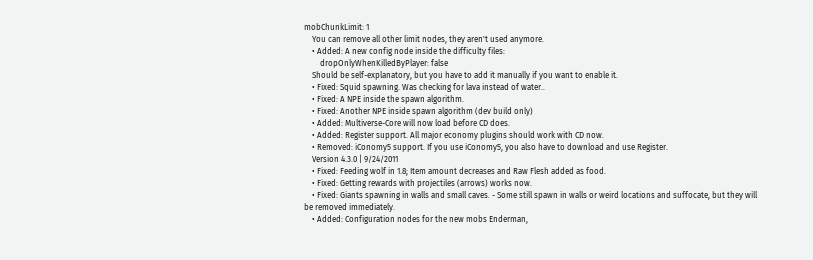mobChunkLimit: 1
    You can remove all other limit nodes, they aren't used anymore.
    • Added: A new config node inside the difficulty files:
        dropOnlyWhenKilledByPlayer: false
    Should be self-explanatory, but you have to add it manually if you want to enable it.
    • Fixed: Squid spawning. Was checking for lava instead of water..
    • Fixed: A NPE inside the spawn algorithm.
    • Fixed: Another NPE inside spawn algorithm (dev build only)
    • Added: Multiverse-Core will now load before CD does.
    • Added: Register support. All major economy plugins should work with CD now.
    • Removed: iConomy5 support. If you use iConomy5, you also have to download and use Register.
    Version 4.3.0 | 9/24/2011
    • Fixed: Feeding wolf in 1.8; Item amount decreases and Raw Flesh added as food.
    • Fixed: Getting rewards with projectiles (arrows) works now.
    • Fixed: Giants spawning in walls and small caves. - Some still spawn in walls or weird locations and suffocate, but they will be removed immediately.
    • Added: Configuration nodes for the new mobs Enderman,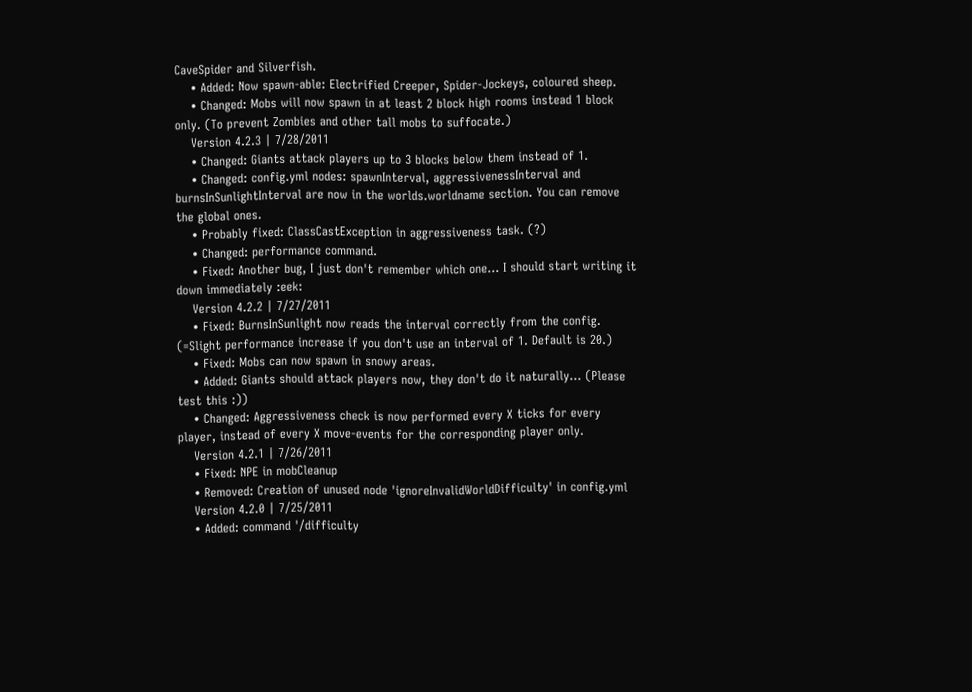CaveSpider and Silverfish.
    • Added: Now spawn-able: Electrified Creeper, Spider-Jockeys, coloured sheep.
    • Changed: Mobs will now spawn in at least 2 block high rooms instead 1 block only. (To prevent Zombies and other tall mobs to suffocate.)
    Version 4.2.3 | 7/28/2011
    • Changed: Giants attack players up to 3 blocks below them instead of 1.
    • Changed: config.yml nodes: spawnInterval, aggressivenessInterval and burnsInSunlightInterval are now in the worlds.worldname section. You can remove the global ones.
    • Probably fixed: ClassCastException in aggressiveness task. (?)
    • Changed: performance command.
    • Fixed: Another bug, I just don't remember which one... I should start writing it down immediately :eek:
    Version 4.2.2 | 7/27/2011
    • Fixed: BurnsInSunlight now reads the interval correctly from the config. (=Slight performance increase if you don't use an interval of 1. Default is 20.)
    • Fixed: Mobs can now spawn in snowy areas.
    • Added: Giants should attack players now, they don't do it naturally... (Please test this :))
    • Changed: Aggressiveness check is now performed every X ticks for every player, instead of every X move-events for the corresponding player only.
    Version 4.2.1 | 7/26/2011
    • Fixed: NPE in mobCleanup
    • Removed: Creation of unused node 'ignoreInvalidWorldDifficulty' in config.yml
    Version 4.2.0 | 7/25/2011
    • Added: command '/difficulty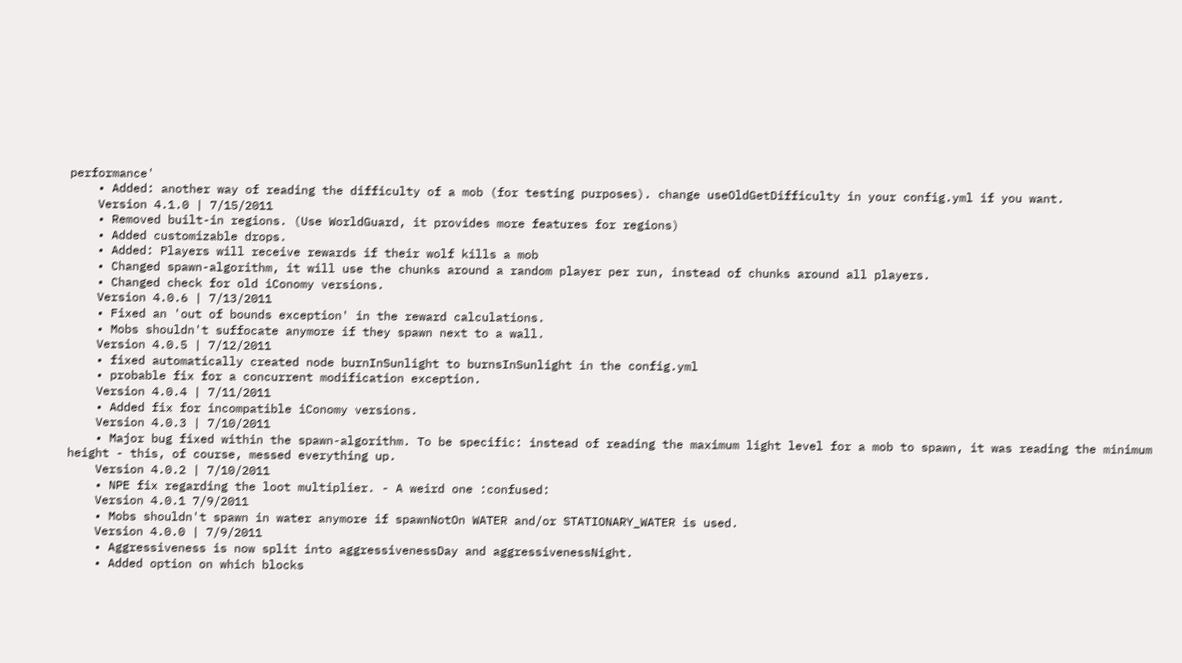performance'
    • Added: another way of reading the difficulty of a mob (for testing purposes). change useOldGetDifficulty in your config.yml if you want.
    Version 4.1.0 | 7/15/2011
    • Removed built-in regions. (Use WorldGuard, it provides more features for regions)
    • Added customizable drops.
    • Added: Players will receive rewards if their wolf kills a mob
    • Changed spawn-algorithm, it will use the chunks around a random player per run, instead of chunks around all players.
    • Changed check for old iConomy versions.
    Version 4.0.6 | 7/13/2011
    • Fixed an 'out of bounds exception' in the reward calculations.
    • Mobs shouldn't suffocate anymore if they spawn next to a wall.
    Version 4.0.5 | 7/12/2011
    • fixed automatically created node burnInSunlight to burnsInSunlight in the config.yml
    • probable fix for a concurrent modification exception.
    Version 4.0.4 | 7/11/2011
    • Added fix for incompatible iConomy versions.
    Version 4.0.3 | 7/10/2011
    • Major bug fixed within the spawn-algorithm. To be specific: instead of reading the maximum light level for a mob to spawn, it was reading the minimum height - this, of course, messed everything up.
    Version 4.0.2 | 7/10/2011
    • NPE fix regarding the loot multiplier. - A weird one :confused:
    Version 4.0.1 7/9/2011
    • Mobs shouldn't spawn in water anymore if spawnNotOn WATER and/or STATIONARY_WATER is used.
    Version 4.0.0 | 7/9/2011
    • Aggressiveness is now split into aggressivenessDay and aggressivenessNight.
    • Added option on which blocks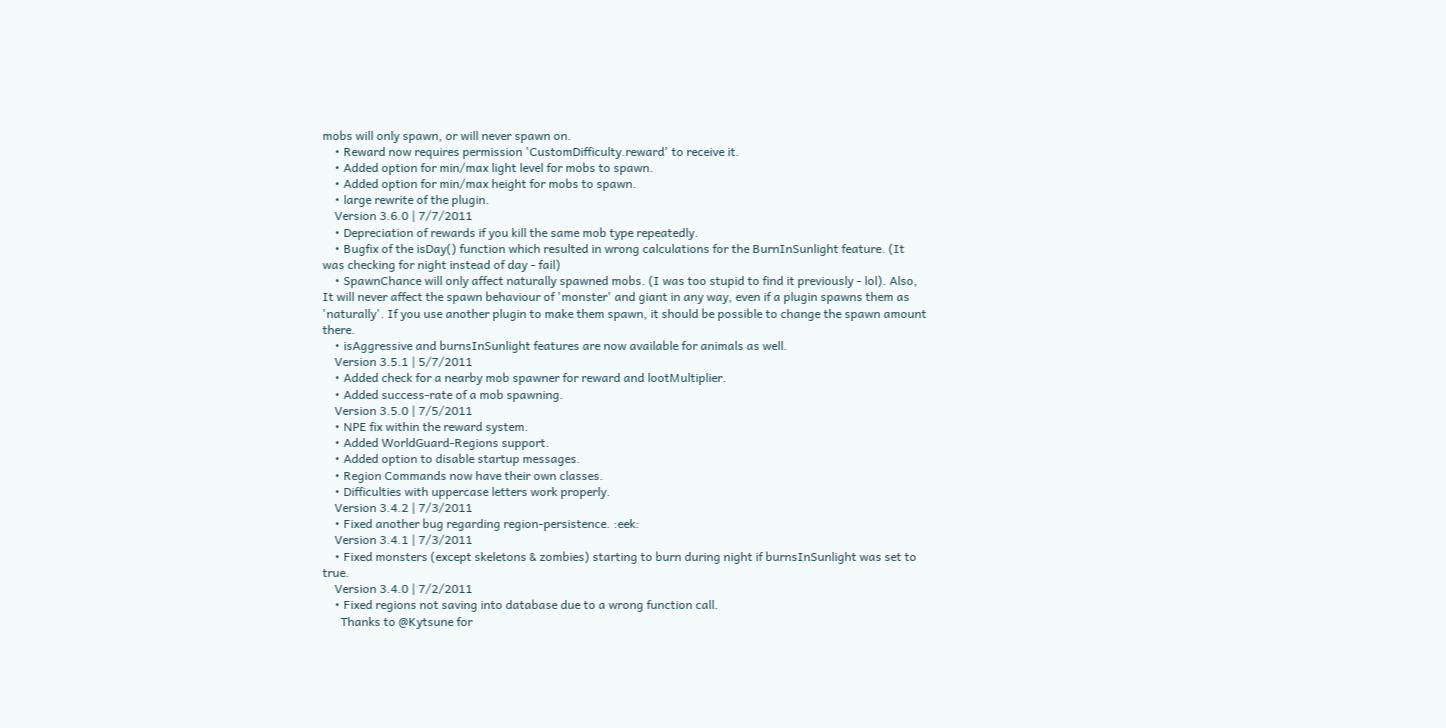mobs will only spawn, or will never spawn on.
    • Reward now requires permission 'CustomDifficulty.reward' to receive it.
    • Added option for min/max light level for mobs to spawn.
    • Added option for min/max height for mobs to spawn.
    • large rewrite of the plugin.
    Version 3.6.0 | 7/7/2011
    • Depreciation of rewards if you kill the same mob type repeatedly.
    • Bugfix of the isDay() function which resulted in wrong calculations for the BurnInSunlight feature. (It was checking for night instead of day - fail)
    • SpawnChance will only affect naturally spawned mobs. (I was too stupid to find it previously - lol). Also, It will never affect the spawn behaviour of 'monster' and giant in any way, even if a plugin spawns them as 'naturally'. If you use another plugin to make them spawn, it should be possible to change the spawn amount there.
    • isAggressive and burnsInSunlight features are now available for animals as well.
    Version 3.5.1 | 5/7/2011
    • Added check for a nearby mob spawner for reward and lootMultiplier.
    • Added success-rate of a mob spawning.
    Version 3.5.0 | 7/5/2011
    • NPE fix within the reward system.
    • Added WorldGuard-Regions support.
    • Added option to disable startup messages.
    • Region Commands now have their own classes.
    • Difficulties with uppercase letters work properly.
    Version 3.4.2 | 7/3/2011
    • Fixed another bug regarding region-persistence. :eek:
    Version 3.4.1 | 7/3/2011
    • Fixed monsters (except skeletons & zombies) starting to burn during night if burnsInSunlight was set to true.
    Version 3.4.0 | 7/2/2011
    • Fixed regions not saving into database due to a wrong function call.
      Thanks to @Kytsune for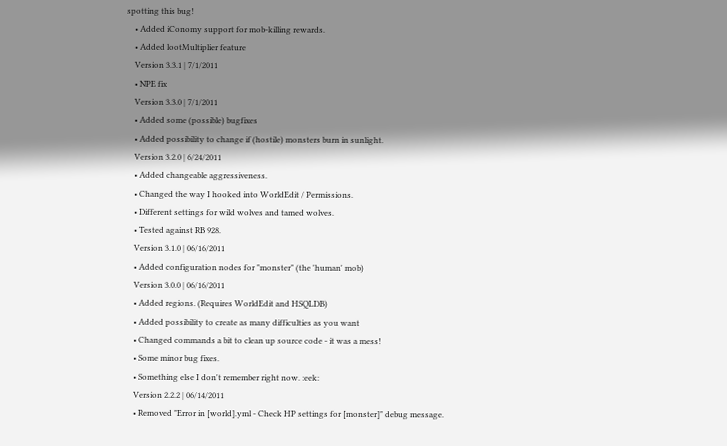spotting this bug!
    • Added iConomy support for mob-killing rewards.
    • Added lootMultiplier feature
    Version 3.3.1 | 7/1/2011
    • NPE fix
    Version 3.3.0 | 7/1/2011
    • Added some (possible) bugfixes
    • Added possibility to change if (hostile) monsters burn in sunlight.
    Version 3.2.0 | 6/24/2011
    • Added changeable aggressiveness.
    • Changed the way I hooked into WorldEdit / Permissions.
    • Different settings for wild wolves and tamed wolves.
    • Tested against RB 928.
    Version 3.1.0 | 06/16/2011
    • Added configuration nodes for "monster" (the 'human' mob)
    Version 3.0.0 | 06/16/2011
    • Added regions. (Requires WorldEdit and HSQLDB)
    • Added possibility to create as many difficulties as you want
    • Changed commands a bit to clean up source code - it was a mess!
    • Some minor bug fixes.
    • Something else I don't remember right now. :eek:
    Version 2.2.2 | 06/14/2011
    • Removed "Error in [world].yml - Check HP settings for [monster]" debug message.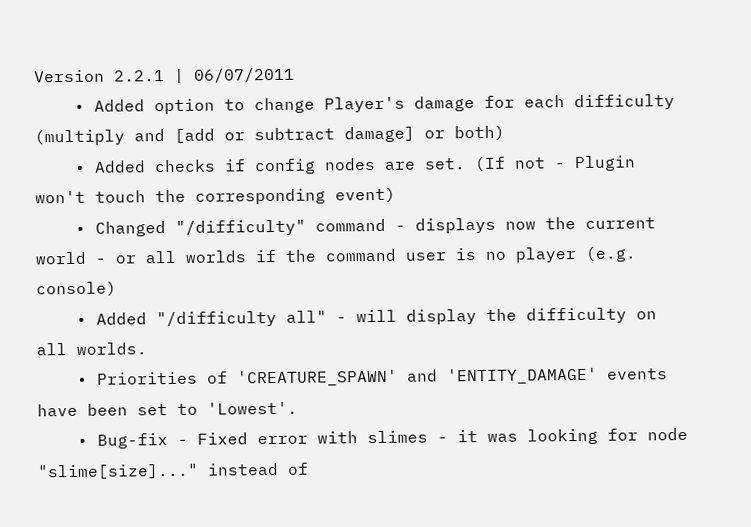Version 2.2.1 | 06/07/2011
    • Added option to change Player's damage for each difficulty (multiply and [add or subtract damage] or both)
    • Added checks if config nodes are set. (If not - Plugin won't touch the corresponding event)
    • Changed "/difficulty" command - displays now the current world - or all worlds if the command user is no player (e.g. console)
    • Added "/difficulty all" - will display the difficulty on all worlds.
    • Priorities of 'CREATURE_SPAWN' and 'ENTITY_DAMAGE' events have been set to 'Lowest'.
    • Bug-fix - Fixed error with slimes - it was looking for node "slime[size]..." instead of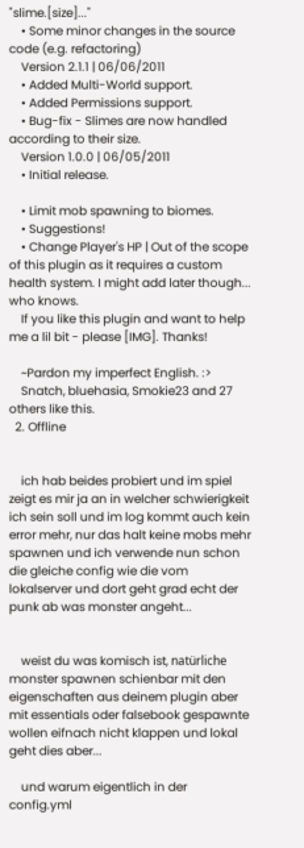"slime.[size]..."
    • Some minor changes in the source code (e.g. refactoring)
    Version 2.1.1 | 06/06/2011
    • Added Multi-World support.
    • Added Permissions support.
    • Bug-fix - Slimes are now handled according to their size.
    Version 1.0.0 | 06/05/2011
    • Initial release.

    • Limit mob spawning to biomes.
    • Suggestions!
    • Change Player's HP | Out of the scope of this plugin as it requires a custom health system. I might add later though... who knows.
    If you like this plugin and want to help me a lil bit - please [IMG]. Thanks!

    ~Pardon my imperfect English. :>
    Snatch, bluehasia, Smokie23 and 27 others like this.
  2. Offline


    ich hab beides probiert und im spiel zeigt es mir ja an in welcher schwierigkeit ich sein soll und im log kommt auch kein error mehr, nur das halt keine mobs mehr spawnen und ich verwende nun schon die gleiche config wie die vom lokalserver und dort geht grad echt der punk ab was monster angeht...


    weist du was komisch ist, natürliche monster spawnen schienbar mit den eigenschaften aus deinem plugin aber mit essentials oder falsebook gespawnte wollen eifnach nicht klappen und lokal geht dies aber...

    und warum eigentlich in der config.yml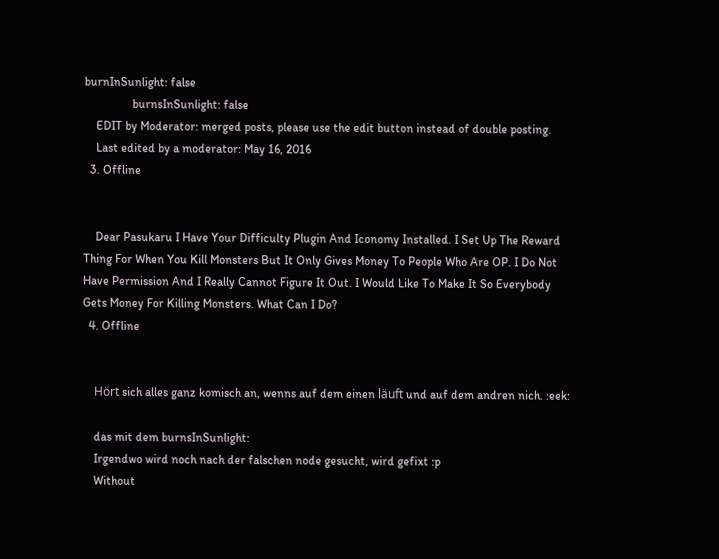burnInSunlight: false
                burnsInSunlight: false
    EDIT by Moderator: merged posts, please use the edit button instead of double posting.
    Last edited by a moderator: May 16, 2016
  3. Offline


    Dear Pasukaru I Have Your Difficulty Plugin And Iconomy Installed. I Set Up The Reward Thing For When You Kill Monsters But It Only Gives Money To People Who Are OP. I Do Not Have Permission And I Really Cannot Figure It Out. I Would Like To Make It So Everybody Gets Money For Killing Monsters. What Can I Do?
  4. Offline


    Hört sich alles ganz komisch an, wenns auf dem einen läuft und auf dem andren nich. :eek:

    das mit dem burnsInSunlight:
    Irgendwo wird noch nach der falschen node gesucht, wird gefixt :p
    Without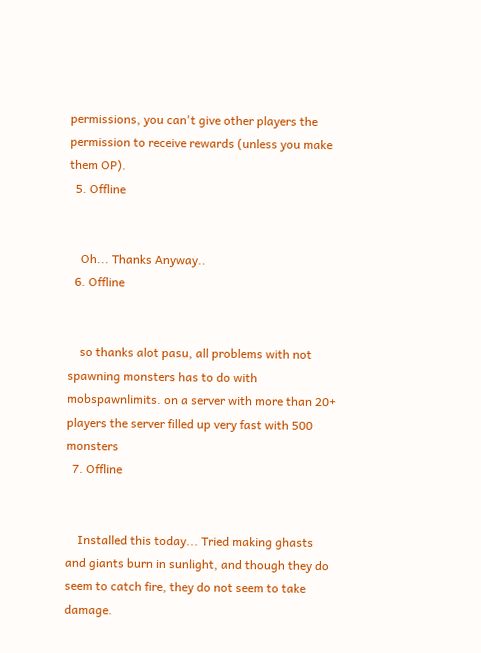permissions, you can't give other players the permission to receive rewards (unless you make them OP).
  5. Offline


    Oh... Thanks Anyway..
  6. Offline


    so thanks alot pasu, all problems with not spawning monsters has to do with mobspawnlimits. on a server with more than 20+ players the server filled up very fast with 500 monsters
  7. Offline


    Installed this today... Tried making ghasts and giants burn in sunlight, and though they do seem to catch fire, they do not seem to take damage.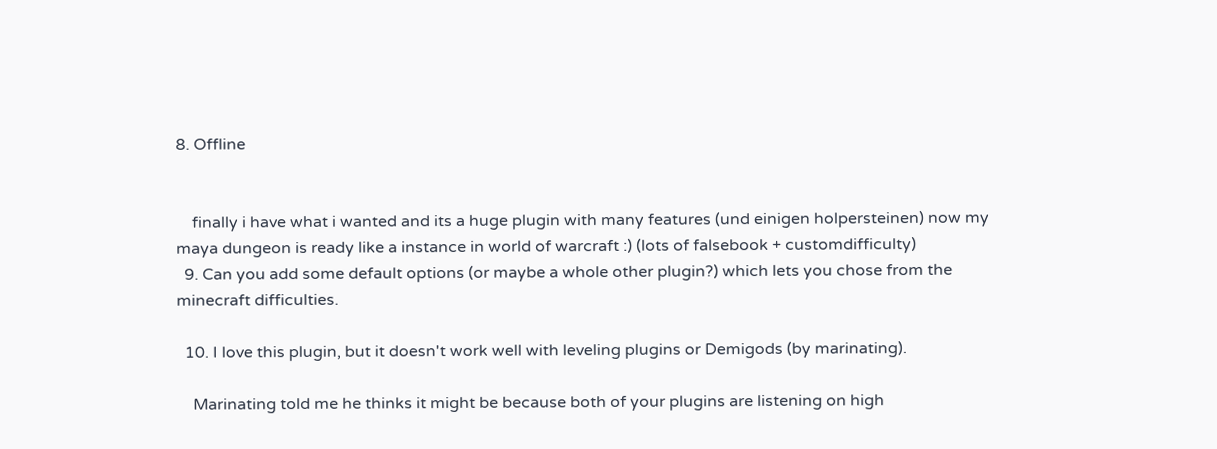8. Offline


    finally i have what i wanted and its a huge plugin with many features (und einigen holpersteinen) now my maya dungeon is ready like a instance in world of warcraft :) (lots of falsebook + customdifficulty)
  9. Can you add some default options (or maybe a whole other plugin?) which lets you chose from the minecraft difficulties.

  10. I love this plugin, but it doesn't work well with leveling plugins or Demigods (by marinating).

    Marinating told me he thinks it might be because both of your plugins are listening on high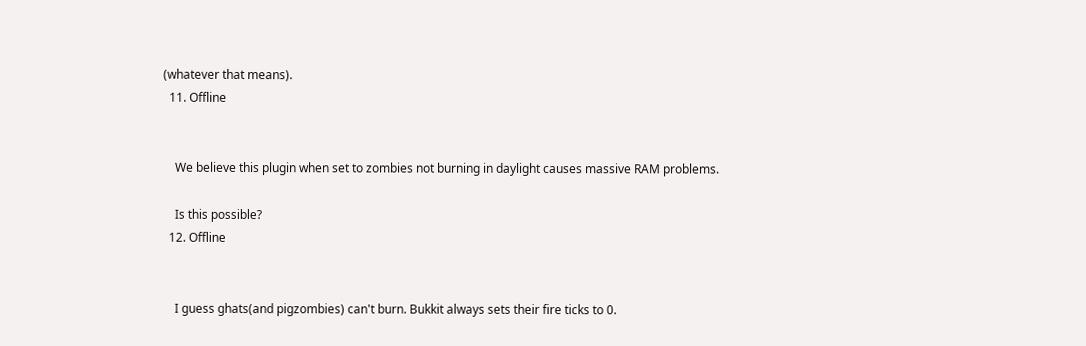(whatever that means).
  11. Offline


    We believe this plugin when set to zombies not burning in daylight causes massive RAM problems.

    Is this possible?
  12. Offline


    I guess ghats(and pigzombies) can't burn. Bukkit always sets their fire ticks to 0.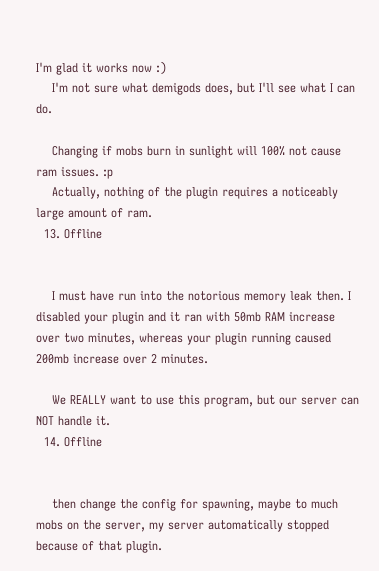I'm glad it works now :)
    I'm not sure what demigods does, but I'll see what I can do.

    Changing if mobs burn in sunlight will 100% not cause ram issues. :p
    Actually, nothing of the plugin requires a noticeably large amount of ram.
  13. Offline


    I must have run into the notorious memory leak then. I disabled your plugin and it ran with 50mb RAM increase over two minutes, whereas your plugin running caused 200mb increase over 2 minutes.

    We REALLY want to use this program, but our server can NOT handle it.
  14. Offline


    then change the config for spawning, maybe to much mobs on the server, my server automatically stopped because of that plugin.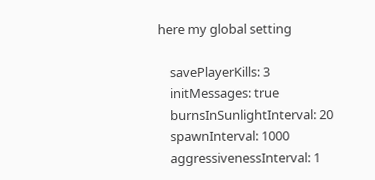here my global setting

    savePlayerKills: 3
    initMessages: true
    burnsInSunlightInterval: 20
    spawnInterval: 1000
    aggressivenessInterval: 1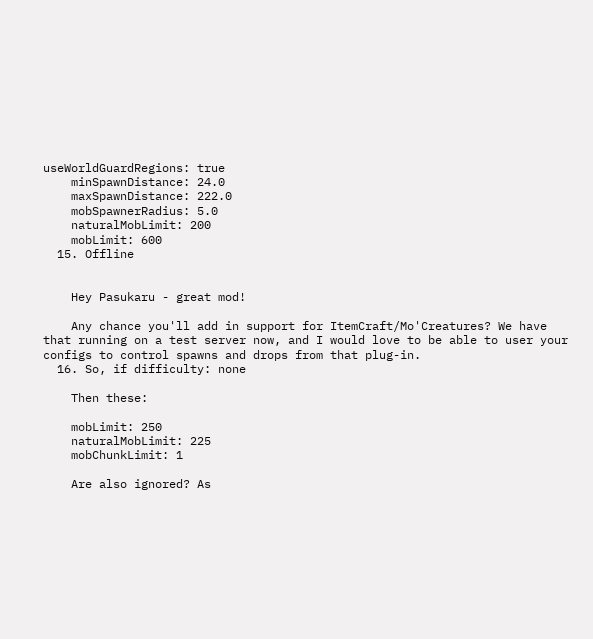useWorldGuardRegions: true
    minSpawnDistance: 24.0
    maxSpawnDistance: 222.0
    mobSpawnerRadius: 5.0
    naturalMobLimit: 200
    mobLimit: 600
  15. Offline


    Hey Pasukaru - great mod!

    Any chance you'll add in support for ItemCraft/Mo'Creatures? We have that running on a test server now, and I would love to be able to user your configs to control spawns and drops from that plug-in.
  16. So, if difficulty: none

    Then these:

    mobLimit: 250
    naturalMobLimit: 225
    mobChunkLimit: 1

    Are also ignored? As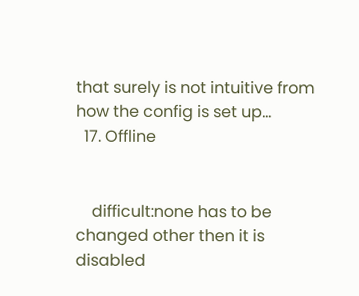that surely is not intuitive from how the config is set up...
  17. Offline


    difficult:none has to be changed other then it is disabled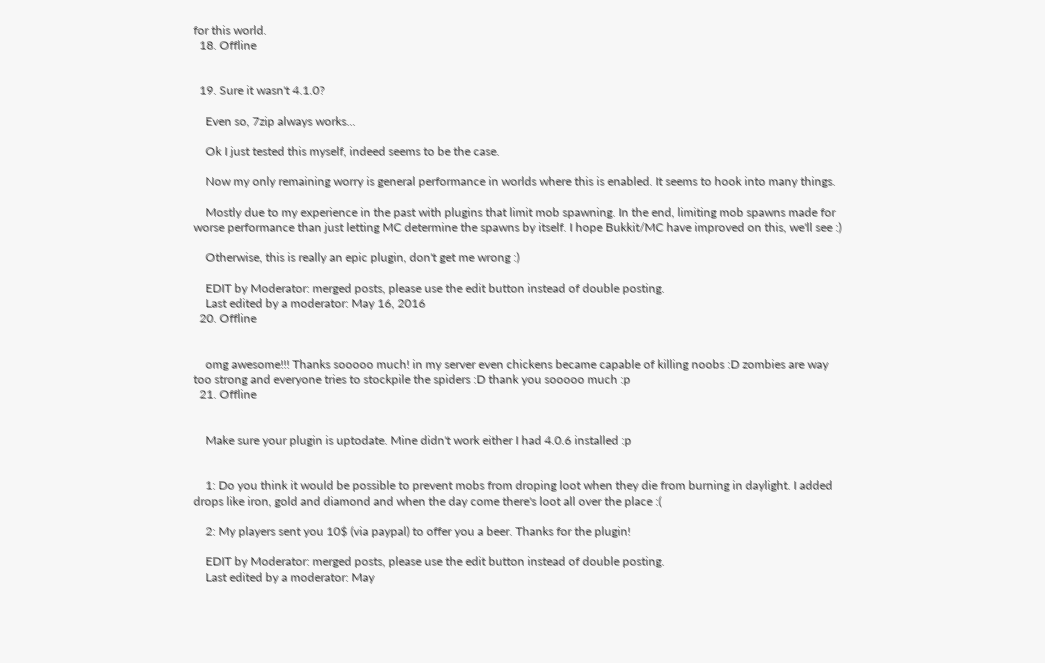for this world.
  18. Offline


  19. Sure it wasn't 4.1.0?

    Even so, 7zip always works...

    Ok I just tested this myself, indeed seems to be the case.

    Now my only remaining worry is general performance in worlds where this is enabled. It seems to hook into many things.

    Mostly due to my experience in the past with plugins that limit mob spawning. In the end, limiting mob spawns made for worse performance than just letting MC determine the spawns by itself. I hope Bukkit/MC have improved on this, we'll see :)

    Otherwise, this is really an epic plugin, don't get me wrong :)

    EDIT by Moderator: merged posts, please use the edit button instead of double posting.
    Last edited by a moderator: May 16, 2016
  20. Offline


    omg awesome!!! Thanks sooooo much! in my server even chickens became capable of killing noobs :D zombies are way too strong and everyone tries to stockpile the spiders :D thank you sooooo much :p
  21. Offline


    Make sure your plugin is uptodate. Mine didn't work either I had 4.0.6 installed :p


    1: Do you think it would be possible to prevent mobs from droping loot when they die from burning in daylight. I added drops like iron, gold and diamond and when the day come there's loot all over the place :(

    2: My players sent you 10$ (via paypal) to offer you a beer. Thanks for the plugin!

    EDIT by Moderator: merged posts, please use the edit button instead of double posting.
    Last edited by a moderator: May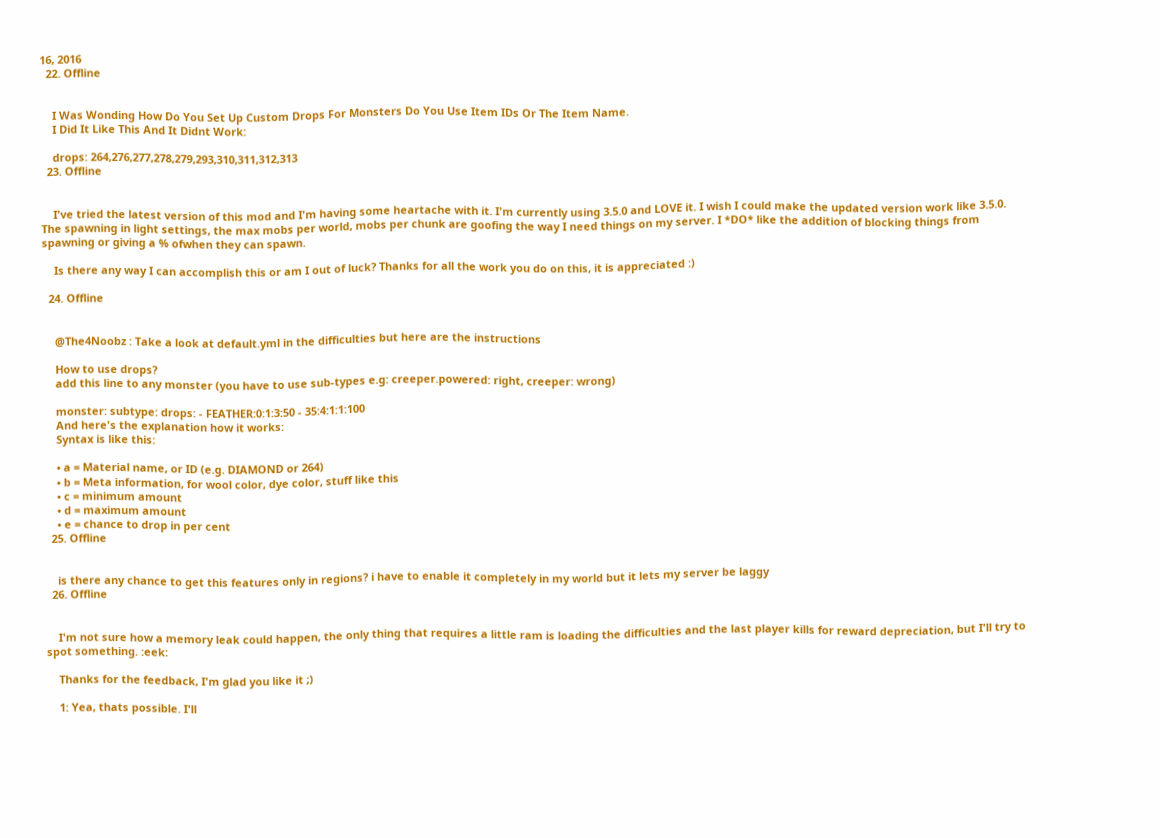16, 2016
  22. Offline


    I Was Wonding How Do You Set Up Custom Drops For Monsters Do You Use Item IDs Or The Item Name.
    I Did It Like This And It Didnt Work:

    drops: 264,276,277,278,279,293,310,311,312,313
  23. Offline


    I've tried the latest version of this mod and I'm having some heartache with it. I'm currently using 3.5.0 and LOVE it. I wish I could make the updated version work like 3.5.0. The spawning in light settings, the max mobs per world, mobs per chunk are goofing the way I need things on my server. I *DO* like the addition of blocking things from spawning or giving a % ofwhen they can spawn.

    Is there any way I can accomplish this or am I out of luck? Thanks for all the work you do on this, it is appreciated :)

  24. Offline


    @The4Noobz : Take a look at default.yml in the difficulties but here are the instructions

    How to use drops?
    add this line to any monster (you have to use sub-types e.g: creeper.powered: right, creeper: wrong)

    monster: subtype: drops: - FEATHER:0:1:3:50 - 35:4:1:1:100
    And here's the explanation how it works:
    Syntax is like this:

    • a = Material name, or ID (e.g. DIAMOND or 264)
    • b = Meta information, for wool color, dye color, stuff like this
    • c = minimum amount
    • d = maximum amount
    • e = chance to drop in per cent
  25. Offline


    is there any chance to get this features only in regions? i have to enable it completely in my world but it lets my server be laggy
  26. Offline


    I'm not sure how a memory leak could happen, the only thing that requires a little ram is loading the difficulties and the last player kills for reward depreciation, but I'll try to spot something. :eek:

    Thanks for the feedback, I'm glad you like it ;)

    1: Yea, thats possible. I'll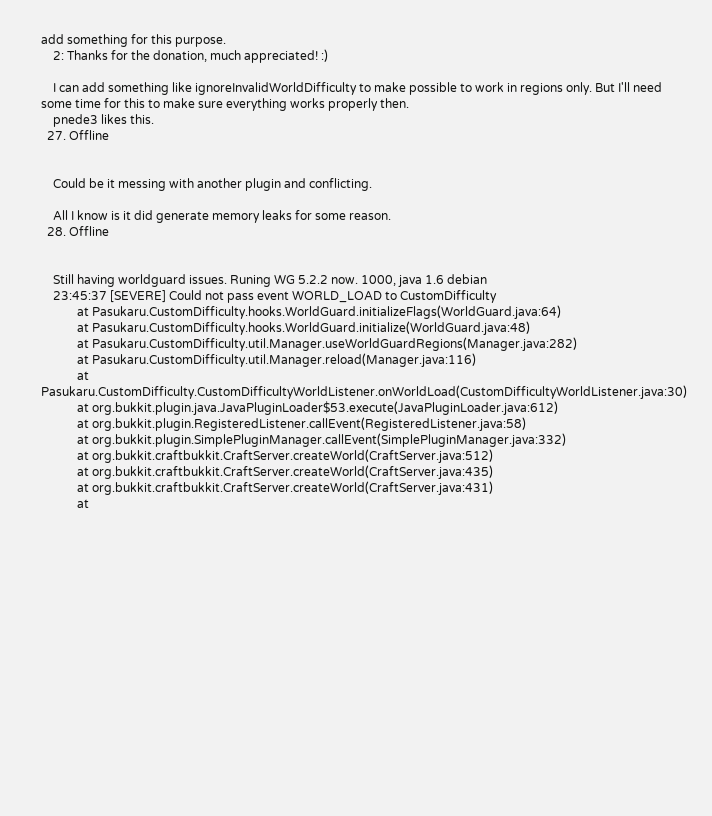add something for this purpose.
    2: Thanks for the donation, much appreciated! :)

    I can add something like ignoreInvalidWorldDifficulty to make possible to work in regions only. But I'll need some time for this to make sure everything works properly then.
    pnede3 likes this.
  27. Offline


    Could be it messing with another plugin and conflicting.

    All I know is it did generate memory leaks for some reason.
  28. Offline


    Still having worldguard issues. Runing WG 5.2.2 now. 1000, java 1.6 debian
    23:45:37 [SEVERE] Could not pass event WORLD_LOAD to CustomDifficulty
            at Pasukaru.CustomDifficulty.hooks.WorldGuard.initializeFlags(WorldGuard.java:64)
            at Pasukaru.CustomDifficulty.hooks.WorldGuard.initialize(WorldGuard.java:48)
            at Pasukaru.CustomDifficulty.util.Manager.useWorldGuardRegions(Manager.java:282)
            at Pasukaru.CustomDifficulty.util.Manager.reload(Manager.java:116)
            at Pasukaru.CustomDifficulty.CustomDifficultyWorldListener.onWorldLoad(CustomDifficultyWorldListener.java:30)
            at org.bukkit.plugin.java.JavaPluginLoader$53.execute(JavaPluginLoader.java:612)
            at org.bukkit.plugin.RegisteredListener.callEvent(RegisteredListener.java:58)
            at org.bukkit.plugin.SimplePluginManager.callEvent(SimplePluginManager.java:332)
            at org.bukkit.craftbukkit.CraftServer.createWorld(CraftServer.java:512)
            at org.bukkit.craftbukkit.CraftServer.createWorld(CraftServer.java:435)
            at org.bukkit.craftbukkit.CraftServer.createWorld(CraftServer.java:431)
            at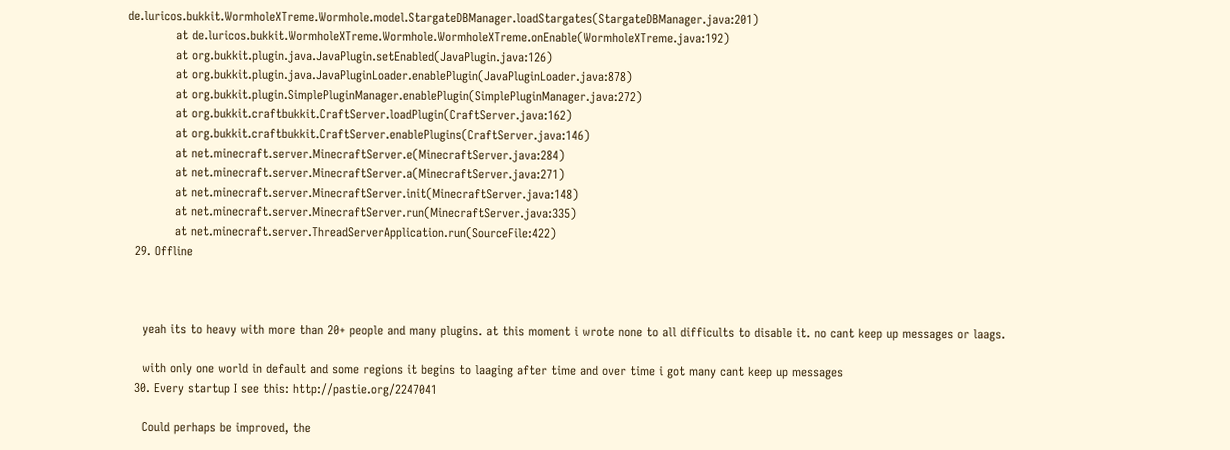de.luricos.bukkit.WormholeXTreme.Wormhole.model.StargateDBManager.loadStargates(StargateDBManager.java:201)
            at de.luricos.bukkit.WormholeXTreme.Wormhole.WormholeXTreme.onEnable(WormholeXTreme.java:192)
            at org.bukkit.plugin.java.JavaPlugin.setEnabled(JavaPlugin.java:126)
            at org.bukkit.plugin.java.JavaPluginLoader.enablePlugin(JavaPluginLoader.java:878)
            at org.bukkit.plugin.SimplePluginManager.enablePlugin(SimplePluginManager.java:272)
            at org.bukkit.craftbukkit.CraftServer.loadPlugin(CraftServer.java:162)
            at org.bukkit.craftbukkit.CraftServer.enablePlugins(CraftServer.java:146)
            at net.minecraft.server.MinecraftServer.e(MinecraftServer.java:284)
            at net.minecraft.server.MinecraftServer.a(MinecraftServer.java:271)
            at net.minecraft.server.MinecraftServer.init(MinecraftServer.java:148)
            at net.minecraft.server.MinecraftServer.run(MinecraftServer.java:335)
            at net.minecraft.server.ThreadServerApplication.run(SourceFile:422)
  29. Offline



    yeah its to heavy with more than 20+ people and many plugins. at this moment i wrote none to all difficults to disable it. no cant keep up messages or laags.

    with only one world in default and some regions it begins to laaging after time and over time i got many cant keep up messages
  30. Every startup I see this: http://pastie.org/2247041

    Could perhaps be improved, the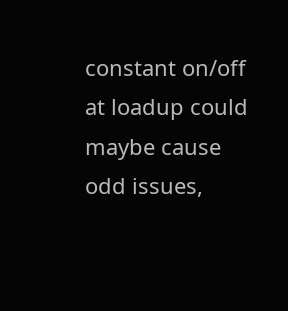constant on/off at loadup could maybe cause odd issues,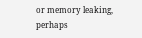or memory leaking, perhaps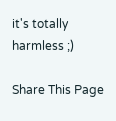it's totally harmless ;)

Share This Page